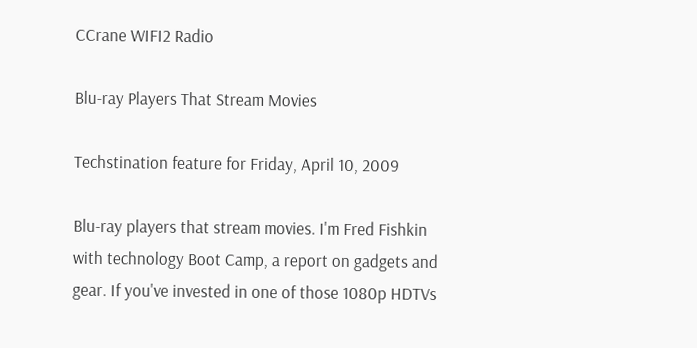CCrane WIFI2 Radio

Blu-ray Players That Stream Movies

Techstination feature for Friday, April 10, 2009

Blu-ray players that stream movies. I'm Fred Fishkin with technology Boot Camp, a report on gadgets and gear. If you've invested in one of those 1080p HDTVs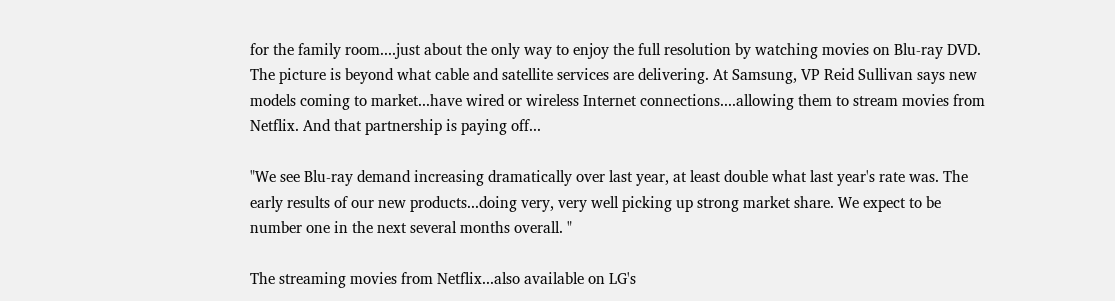for the family room....just about the only way to enjoy the full resolution by watching movies on Blu-ray DVD. The picture is beyond what cable and satellite services are delivering. At Samsung, VP Reid Sullivan says new models coming to market...have wired or wireless Internet connections....allowing them to stream movies from Netflix. And that partnership is paying off...

"We see Blu-ray demand increasing dramatically over last year, at least double what last year's rate was. The early results of our new products...doing very, very well picking up strong market share. We expect to be number one in the next several months overall. "

The streaming movies from Netflix...also available on LG's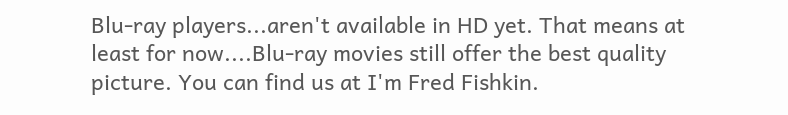Blu-ray players...aren't available in HD yet. That means at least for now....Blu-ray movies still offer the best quality picture. You can find us at I'm Fred Fishkin.